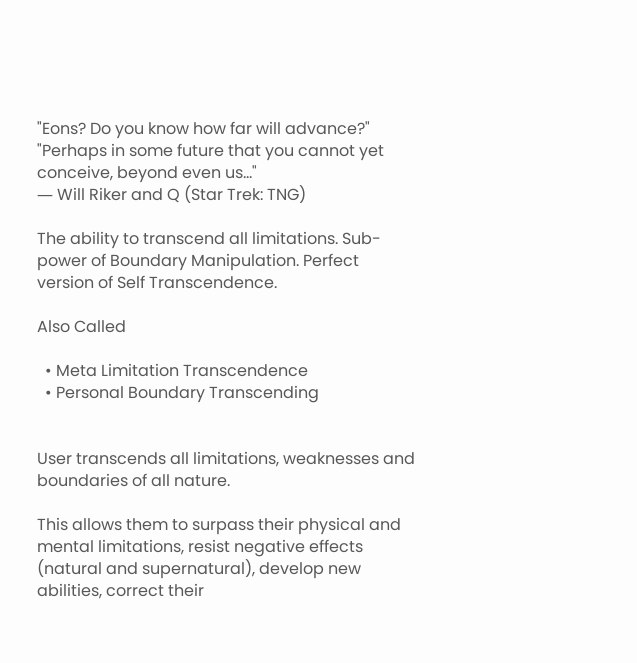"Eons? Do you know how far will advance?"
"Perhaps in some future that you cannot yet conceive, beyond even us..."
― Will Riker and Q (Star Trek: TNG)

The ability to transcend all limitations. Sub-power of Boundary Manipulation. Perfect version of Self Transcendence.

Also Called

  • Meta Limitation Transcendence
  • Personal Boundary Transcending


User transcends all limitations, weaknesses and boundaries of all nature.

This allows them to surpass their physical and mental limitations, resist negative effects (natural and supernatural), develop new abilities, correct their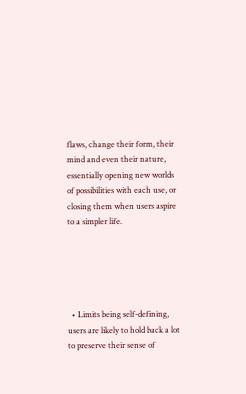flaws, change their form, their mind and even their nature, essentially opening new worlds of possibilities with each use, or closing them when users aspire to a simpler life.





  • Limits being self-defining, users are likely to hold back a lot to preserve their sense of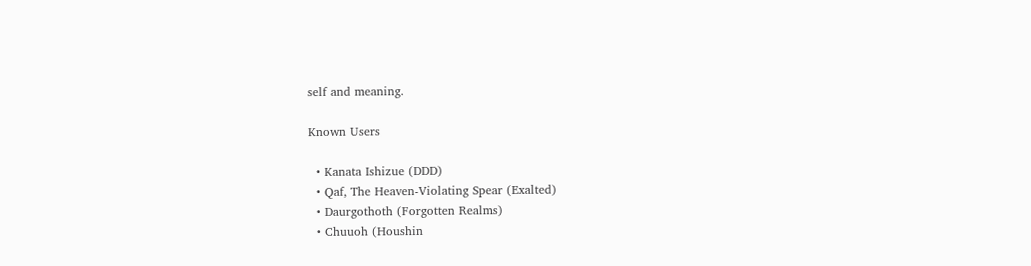self and meaning.

Known Users

  • Kanata Ishizue (DDD)
  • Qaf, The Heaven-Violating Spear (Exalted)
  • Daurgothoth (Forgotten Realms)
  • Chuuoh (Houshin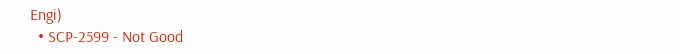Engi)
  • SCP-2599 - Not Good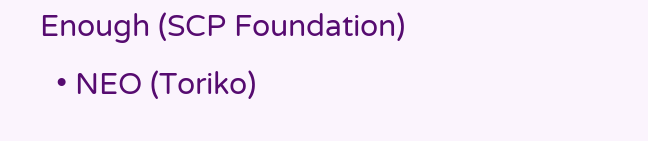Enough (SCP Foundation)
  • NEO (Toriko)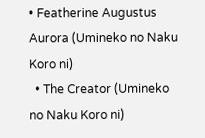• Featherine Augustus Aurora (Umineko no Naku Koro ni)
  • The Creator (Umineko no Naku Koro ni)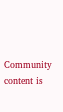Community content is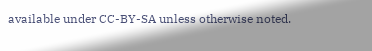available under CC-BY-SA unless otherwise noted.